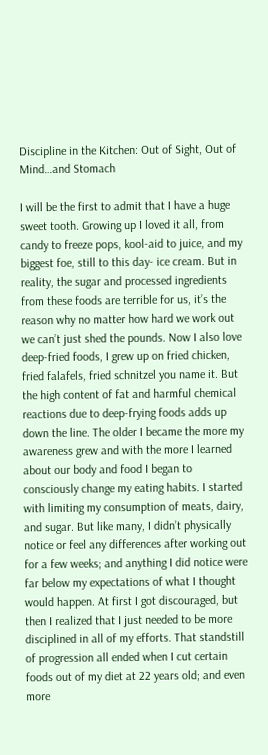Discipline in the Kitchen: Out of Sight, Out of Mind…and Stomach

I will be the first to admit that I have a huge sweet tooth. Growing up I loved it all, from candy to freeze pops, kool-aid to juice, and my biggest foe, still to this day- ice cream. But in reality, the sugar and processed ingredients from these foods are terrible for us, it’s the reason why no matter how hard we work out we can’t just shed the pounds. Now I also love deep-fried foods, I grew up on fried chicken, fried falafels, fried schnitzel you name it. But the high content of fat and harmful chemical reactions due to deep-frying foods adds up down the line. The older I became the more my awareness grew and with the more I learned about our body and food I began to consciously change my eating habits. I started with limiting my consumption of meats, dairy, and sugar. But like many, I didn’t physically notice or feel any differences after working out for a few weeks; and anything I did notice were far below my expectations of what I thought would happen. At first I got discouraged, but then I realized that I just needed to be more disciplined in all of my efforts. That standstill of progression all ended when I cut certain foods out of my diet at 22 years old; and even more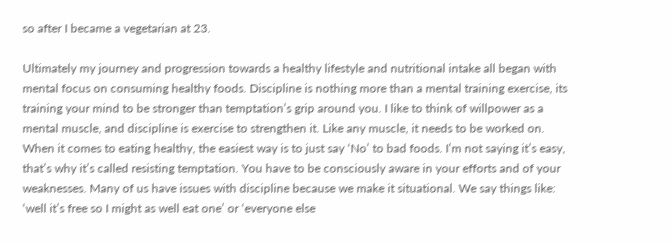so after I became a vegetarian at 23.

Ultimately my journey and progression towards a healthy lifestyle and nutritional intake all began with mental focus on consuming healthy foods. Discipline is nothing more than a mental training exercise, its training your mind to be stronger than temptation’s grip around you. I like to think of willpower as a mental muscle, and discipline is exercise to strengthen it. Like any muscle, it needs to be worked on. When it comes to eating healthy, the easiest way is to just say ‘No’ to bad foods. I’m not saying it’s easy, that’s why it’s called resisting temptation. You have to be consciously aware in your efforts and of your weaknesses. Many of us have issues with discipline because we make it situational. We say things like: ‘well it’s free so I might as well eat one’ or ‘everyone else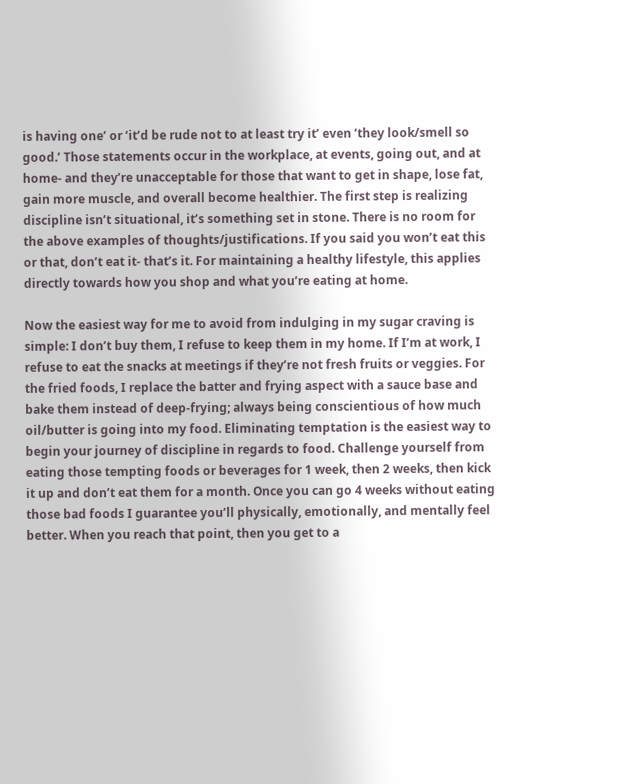is having one’ or ‘it’d be rude not to at least try it’ even ‘they look/smell so good.’ Those statements occur in the workplace, at events, going out, and at home- and they’re unacceptable for those that want to get in shape, lose fat, gain more muscle, and overall become healthier. The first step is realizing discipline isn’t situational, it’s something set in stone. There is no room for the above examples of thoughts/justifications. If you said you won’t eat this or that, don’t eat it- that’s it. For maintaining a healthy lifestyle, this applies directly towards how you shop and what you’re eating at home.

Now the easiest way for me to avoid from indulging in my sugar craving is simple: I don’t buy them, I refuse to keep them in my home. If I’m at work, I refuse to eat the snacks at meetings if they’re not fresh fruits or veggies. For the fried foods, I replace the batter and frying aspect with a sauce base and bake them instead of deep-frying; always being conscientious of how much oil/butter is going into my food. Eliminating temptation is the easiest way to begin your journey of discipline in regards to food. Challenge yourself from eating those tempting foods or beverages for 1 week, then 2 weeks, then kick it up and don’t eat them for a month. Once you can go 4 weeks without eating those bad foods I guarantee you’ll physically, emotionally, and mentally feel better. When you reach that point, then you get to a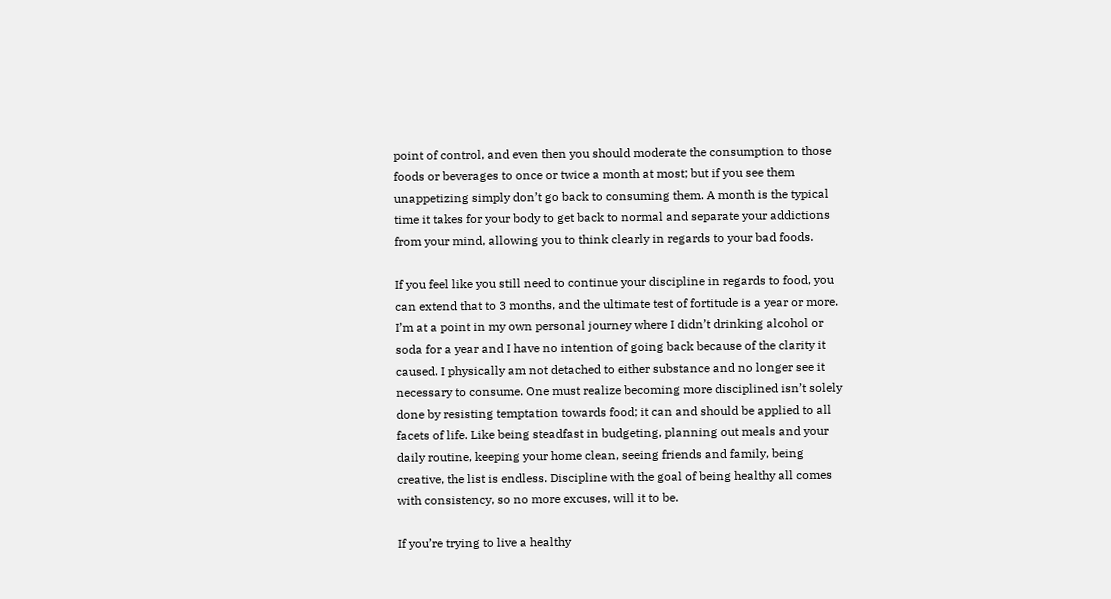point of control, and even then you should moderate the consumption to those foods or beverages to once or twice a month at most; but if you see them unappetizing simply don’t go back to consuming them. A month is the typical time it takes for your body to get back to normal and separate your addictions from your mind, allowing you to think clearly in regards to your bad foods.

If you feel like you still need to continue your discipline in regards to food, you can extend that to 3 months, and the ultimate test of fortitude is a year or more. I’m at a point in my own personal journey where I didn’t drinking alcohol or soda for a year and I have no intention of going back because of the clarity it caused. I physically am not detached to either substance and no longer see it necessary to consume. One must realize becoming more disciplined isn’t solely done by resisting temptation towards food; it can and should be applied to all facets of life. Like being steadfast in budgeting, planning out meals and your daily routine, keeping your home clean, seeing friends and family, being creative, the list is endless. Discipline with the goal of being healthy all comes with consistency, so no more excuses, will it to be.

If you’re trying to live a healthy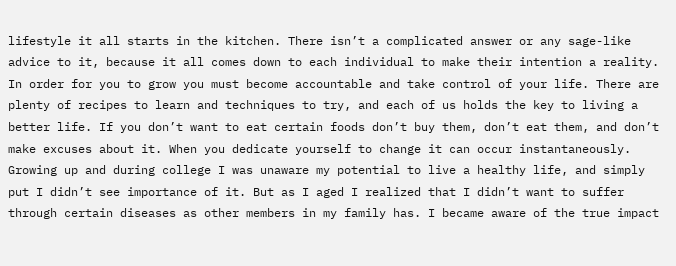lifestyle it all starts in the kitchen. There isn’t a complicated answer or any sage-like advice to it, because it all comes down to each individual to make their intention a reality. In order for you to grow you must become accountable and take control of your life. There are plenty of recipes to learn and techniques to try, and each of us holds the key to living a better life. If you don’t want to eat certain foods don’t buy them, don’t eat them, and don’t make excuses about it. When you dedicate yourself to change it can occur instantaneously. Growing up and during college I was unaware my potential to live a healthy life, and simply put I didn’t see importance of it. But as I aged I realized that I didn’t want to suffer through certain diseases as other members in my family has. I became aware of the true impact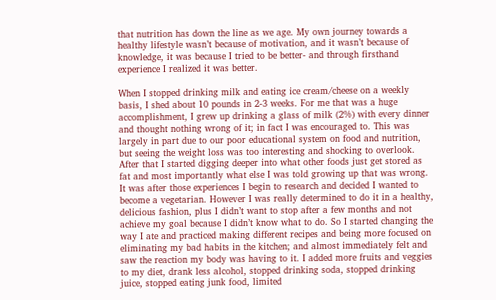that nutrition has down the line as we age. My own journey towards a healthy lifestyle wasn’t because of motivation, and it wasn’t because of knowledge, it was because I tried to be better- and through firsthand experience I realized it was better.

When I stopped drinking milk and eating ice cream/cheese on a weekly basis, I shed about 10 pounds in 2-3 weeks. For me that was a huge accomplishment, I grew up drinking a glass of milk (2%) with every dinner and thought nothing wrong of it; in fact I was encouraged to. This was largely in part due to our poor educational system on food and nutrition, but seeing the weight loss was too interesting and shocking to overlook. After that I started digging deeper into what other foods just get stored as fat and most importantly what else I was told growing up that was wrong. It was after those experiences I begin to research and decided I wanted to become a vegetarian. However I was really determined to do it in a healthy, delicious fashion, plus I didn’t want to stop after a few months and not achieve my goal because I didn’t know what to do. So I started changing the way I ate and practiced making different recipes and being more focused on eliminating my bad habits in the kitchen; and almost immediately felt and saw the reaction my body was having to it. I added more fruits and veggies to my diet, drank less alcohol, stopped drinking soda, stopped drinking juice, stopped eating junk food, limited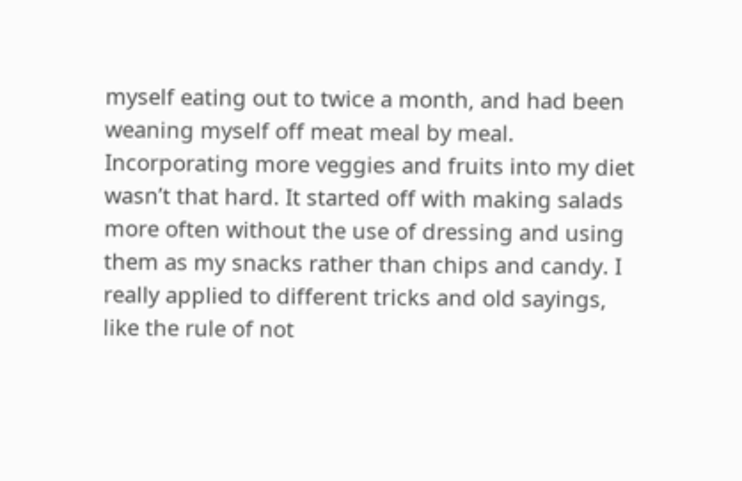myself eating out to twice a month, and had been weaning myself off meat meal by meal. Incorporating more veggies and fruits into my diet wasn’t that hard. It started off with making salads more often without the use of dressing and using them as my snacks rather than chips and candy. I really applied to different tricks and old sayings, like the rule of not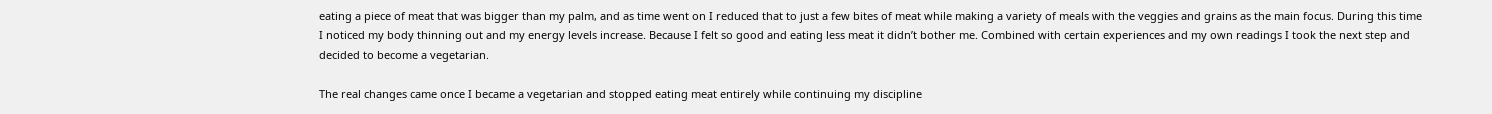eating a piece of meat that was bigger than my palm, and as time went on I reduced that to just a few bites of meat while making a variety of meals with the veggies and grains as the main focus. During this time I noticed my body thinning out and my energy levels increase. Because I felt so good and eating less meat it didn’t bother me. Combined with certain experiences and my own readings I took the next step and decided to become a vegetarian.

The real changes came once I became a vegetarian and stopped eating meat entirely while continuing my discipline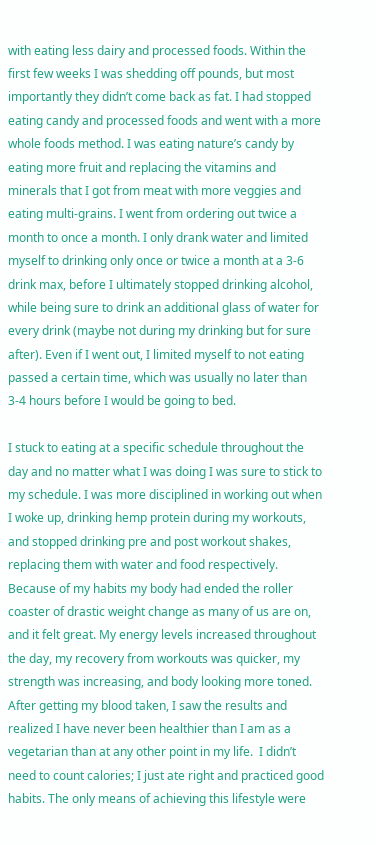with eating less dairy and processed foods. Within the first few weeks I was shedding off pounds, but most importantly they didn’t come back as fat. I had stopped eating candy and processed foods and went with a more whole foods method. I was eating nature’s candy by eating more fruit and replacing the vitamins and minerals that I got from meat with more veggies and eating multi-grains. I went from ordering out twice a month to once a month. I only drank water and limited myself to drinking only once or twice a month at a 3-6 drink max, before I ultimately stopped drinking alcohol, while being sure to drink an additional glass of water for every drink (maybe not during my drinking but for sure after). Even if I went out, I limited myself to not eating passed a certain time, which was usually no later than 3-4 hours before I would be going to bed.

I stuck to eating at a specific schedule throughout the day and no matter what I was doing I was sure to stick to my schedule. I was more disciplined in working out when I woke up, drinking hemp protein during my workouts, and stopped drinking pre and post workout shakes, replacing them with water and food respectively. Because of my habits my body had ended the roller coaster of drastic weight change as many of us are on, and it felt great. My energy levels increased throughout the day, my recovery from workouts was quicker, my strength was increasing, and body looking more toned. After getting my blood taken, I saw the results and realized I have never been healthier than I am as a vegetarian than at any other point in my life.  I didn’t need to count calories; I just ate right and practiced good habits. The only means of achieving this lifestyle were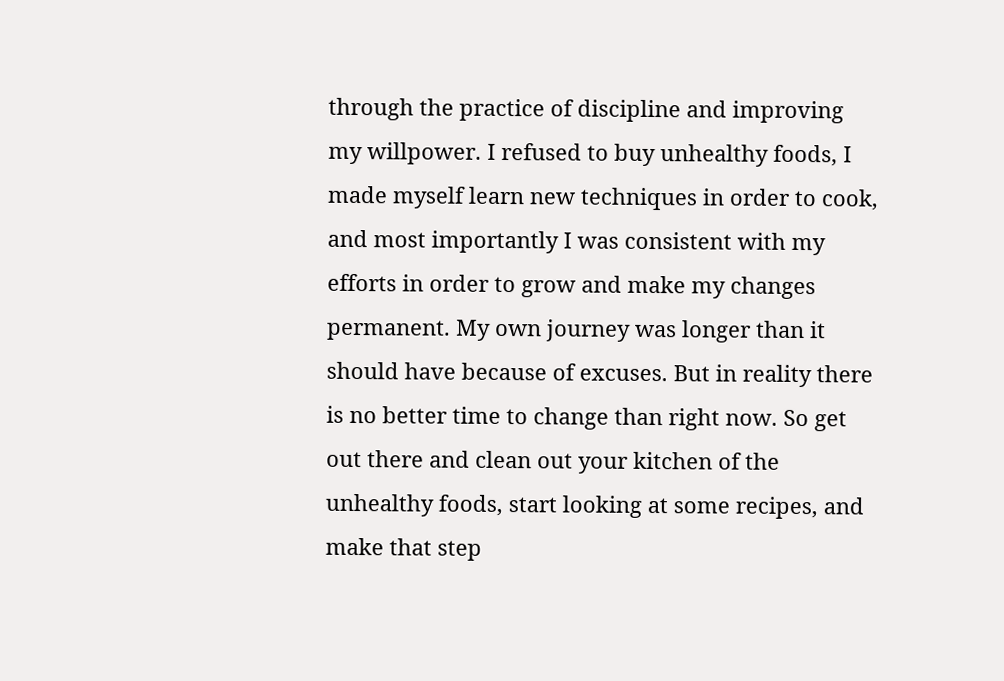through the practice of discipline and improving my willpower. I refused to buy unhealthy foods, I made myself learn new techniques in order to cook, and most importantly I was consistent with my efforts in order to grow and make my changes permanent. My own journey was longer than it should have because of excuses. But in reality there is no better time to change than right now. So get out there and clean out your kitchen of the unhealthy foods, start looking at some recipes, and make that step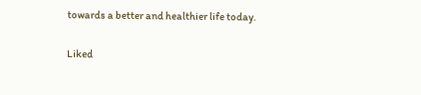towards a better and healthier life today.

Liked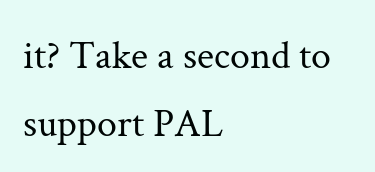it? Take a second to support PAL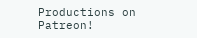Productions on Patreon!